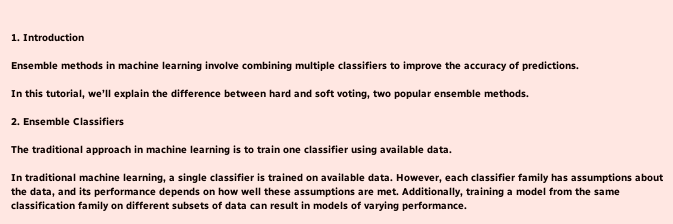1. Introduction

Ensemble methods in machine learning involve combining multiple classifiers to improve the accuracy of predictions.

In this tutorial, we’ll explain the difference between hard and soft voting, two popular ensemble methods.

2. Ensemble Classifiers

The traditional approach in machine learning is to train one classifier using available data.

In traditional machine learning, a single classifier is trained on available data. However, each classifier family has assumptions about the data, and its performance depends on how well these assumptions are met. Additionally, training a model from the same classification family on different subsets of data can result in models of varying performance.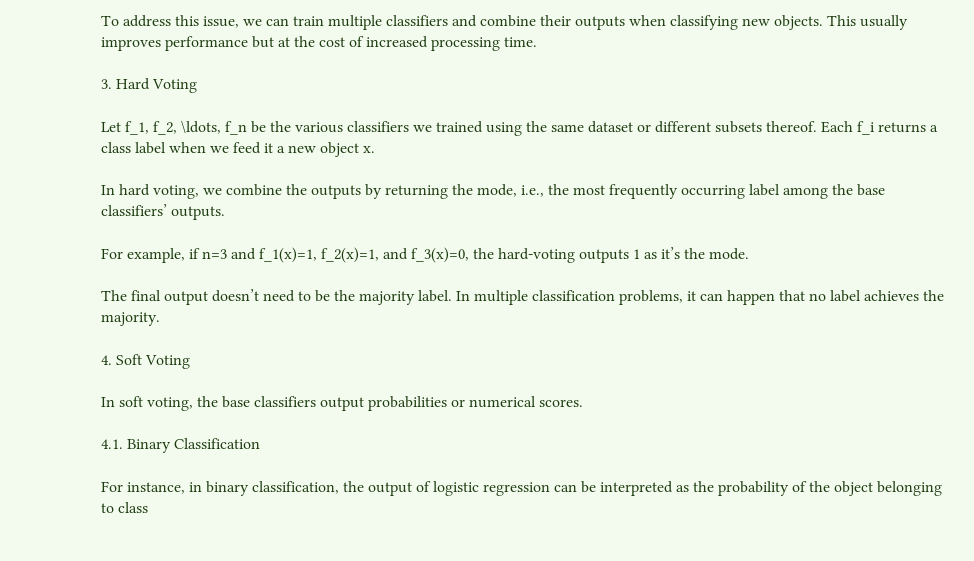To address this issue, we can train multiple classifiers and combine their outputs when classifying new objects. This usually improves performance but at the cost of increased processing time.

3. Hard Voting

Let f_1, f_2, \ldots, f_n be the various classifiers we trained using the same dataset or different subsets thereof. Each f_i returns a class label when we feed it a new object x.

In hard voting, we combine the outputs by returning the mode, i.e., the most frequently occurring label among the base classifiers’ outputs.

For example, if n=3 and f_1(x)=1, f_2(x)=1, and f_3(x)=0, the hard-voting outputs 1 as it’s the mode.

The final output doesn’t need to be the majority label. In multiple classification problems, it can happen that no label achieves the majority.

4. Soft Voting

In soft voting, the base classifiers output probabilities or numerical scores.

4.1. Binary Classification

For instance, in binary classification, the output of logistic regression can be interpreted as the probability of the object belonging to class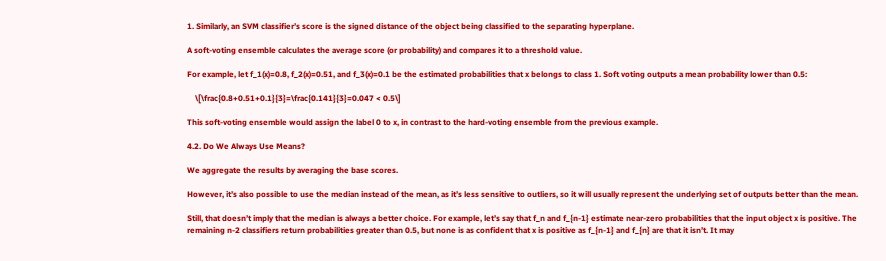1. Similarly, an SVM classifier’s score is the signed distance of the object being classified to the separating hyperplane.

A soft-voting ensemble calculates the average score (or probability) and compares it to a threshold value.

For example, let f_1(x)=0.8, f_2(x)=0.51, and f_3(x)=0.1 be the estimated probabilities that x belongs to class 1. Soft voting outputs a mean probability lower than 0.5:

    \[\frac{0.8+0.51+0.1}{3}=\frac{0.141}{3}=0.047 < 0.5\]

This soft-voting ensemble would assign the label 0 to x, in contrast to the hard-voting ensemble from the previous example.

4.2. Do We Always Use Means?

We aggregate the results by averaging the base scores.

However, it’s also possible to use the median instead of the mean, as it’s less sensitive to outliers, so it will usually represent the underlying set of outputs better than the mean.

Still, that doesn’t imply that the median is always a better choice. For example, let’s say that f_n and f_{n-1} estimate near-zero probabilities that the input object x is positive. The remaining n-2 classifiers return probabilities greater than 0.5, but none is as confident that x is positive as f_{n-1} and f_{n} are that it isn’t. It may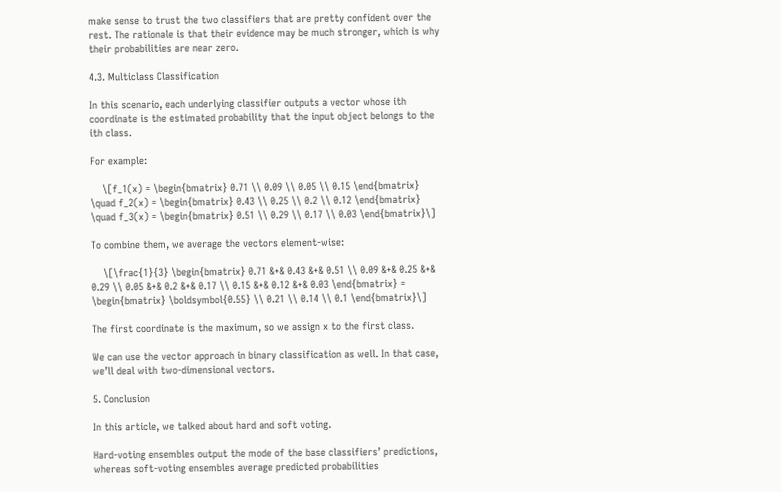make sense to trust the two classifiers that are pretty confident over the rest. The rationale is that their evidence may be much stronger, which is why their probabilities are near zero.

4.3. Multiclass Classification

In this scenario, each underlying classifier outputs a vector whose ith coordinate is the estimated probability that the input object belongs to the ith class.

For example:

    \[f_1(x) = \begin{bmatrix} 0.71 \\ 0.09 \\ 0.05 \\ 0.15 \end{bmatrix} \quad f_2(x) = \begin{bmatrix} 0.43 \\ 0.25 \\ 0.2 \\ 0.12 \end{bmatrix} \quad f_3(x) = \begin{bmatrix} 0.51 \\ 0.29 \\ 0.17 \\ 0.03 \end{bmatrix}\]

To combine them, we average the vectors element-wise:

    \[\frac{1}{3} \begin{bmatrix} 0.71 &+& 0.43 &+& 0.51 \\ 0.09 &+& 0.25 &+& 0.29 \\ 0.05 &+& 0.2 &+& 0.17 \\ 0.15 &+& 0.12 &+& 0.03 \end{bmatrix} = \begin{bmatrix} \boldsymbol{0.55} \\ 0.21 \\ 0.14 \\ 0.1 \end{bmatrix}\]

The first coordinate is the maximum, so we assign x to the first class.

We can use the vector approach in binary classification as well. In that case, we’ll deal with two-dimensional vectors.

5. Conclusion

In this article, we talked about hard and soft voting.

Hard-voting ensembles output the mode of the base classifiers’ predictions, whereas soft-voting ensembles average predicted probabilities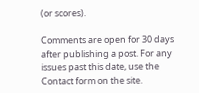(or scores).

Comments are open for 30 days after publishing a post. For any issues past this date, use the Contact form on the site.